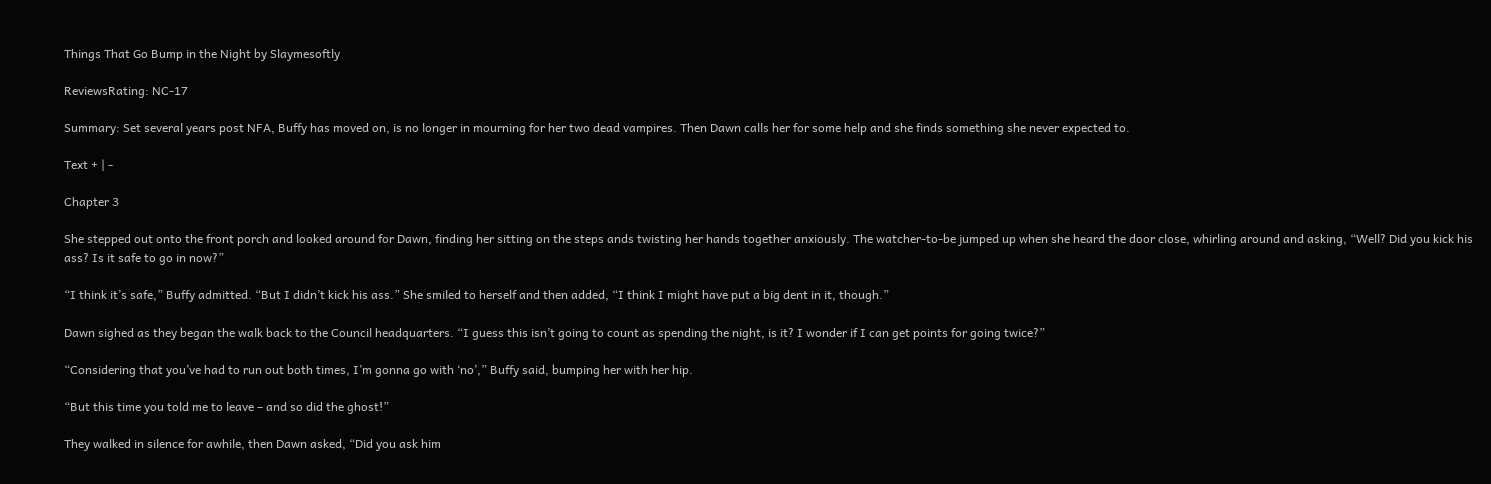Things That Go Bump in the Night by Slaymesoftly

ReviewsRating: NC-17

Summary: Set several years post NFA, Buffy has moved on, is no longer in mourning for her two dead vampires. Then Dawn calls her for some help and she finds something she never expected to.

Text + | -

Chapter 3

She stepped out onto the front porch and looked around for Dawn, finding her sitting on the steps ands twisting her hands together anxiously. The watcher-to-be jumped up when she heard the door close, whirling around and asking, “Well? Did you kick his ass? Is it safe to go in now?”

“I think it’s safe,” Buffy admitted. “But I didn’t kick his ass.” She smiled to herself and then added, “I think I might have put a big dent in it, though.”

Dawn sighed as they began the walk back to the Council headquarters. “I guess this isn’t going to count as spending the night, is it? I wonder if I can get points for going twice?”

“Considering that you’ve had to run out both times, I’m gonna go with ‘no’,” Buffy said, bumping her with her hip.

“But this time you told me to leave – and so did the ghost!”

They walked in silence for awhile, then Dawn asked, “Did you ask him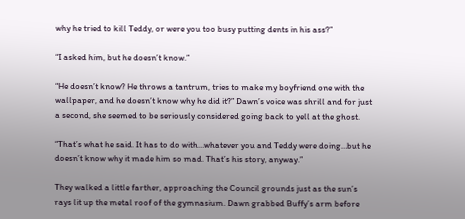why he tried to kill Teddy, or were you too busy putting dents in his ass?”

“I asked him, but he doesn’t know.”

“He doesn’t know? He throws a tantrum, tries to make my boyfriend one with the wallpaper, and he doesn’t know why he did it?” Dawn’s voice was shrill and for just a second, she seemed to be seriously considered going back to yell at the ghost.

“That’s what he said. It has to do with…whatever you and Teddy were doing…but he doesn’t know why it made him so mad. That’s his story, anyway.”

They walked a little farther, approaching the Council grounds just as the sun’s rays lit up the metal roof of the gymnasium. Dawn grabbed Buffy’s arm before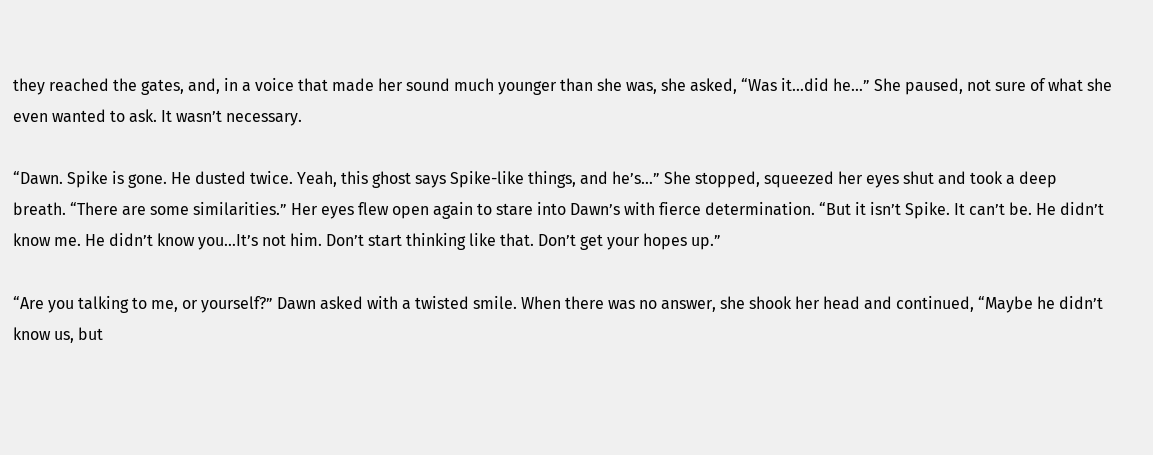they reached the gates, and, in a voice that made her sound much younger than she was, she asked, “Was it…did he…” She paused, not sure of what she even wanted to ask. It wasn’t necessary.

“Dawn. Spike is gone. He dusted twice. Yeah, this ghost says Spike-like things, and he’s…” She stopped, squeezed her eyes shut and took a deep breath. “There are some similarities.” Her eyes flew open again to stare into Dawn’s with fierce determination. “But it isn’t Spike. It can’t be. He didn’t know me. He didn’t know you…It’s not him. Don’t start thinking like that. Don’t get your hopes up.”

“Are you talking to me, or yourself?” Dawn asked with a twisted smile. When there was no answer, she shook her head and continued, “Maybe he didn’t know us, but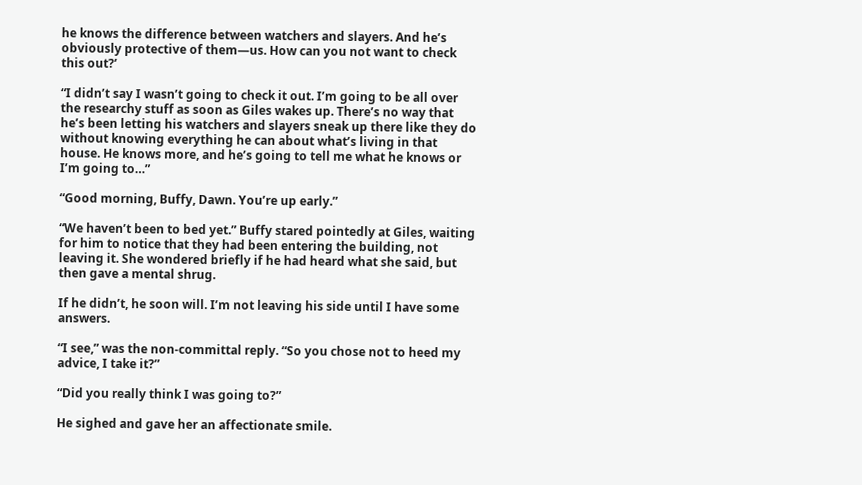he knows the difference between watchers and slayers. And he’s obviously protective of them—us. How can you not want to check this out?’

“I didn’t say I wasn’t going to check it out. I’m going to be all over the researchy stuff as soon as Giles wakes up. There’s no way that he’s been letting his watchers and slayers sneak up there like they do without knowing everything he can about what’s living in that house. He knows more, and he’s going to tell me what he knows or I’m going to…”

“Good morning, Buffy, Dawn. You’re up early.”

“We haven’t been to bed yet.” Buffy stared pointedly at Giles, waiting for him to notice that they had been entering the building, not leaving it. She wondered briefly if he had heard what she said, but then gave a mental shrug.

If he didn’t, he soon will. I’m not leaving his side until I have some answers.

“I see,” was the non-committal reply. “So you chose not to heed my advice, I take it?”

“Did you really think I was going to?”

He sighed and gave her an affectionate smile.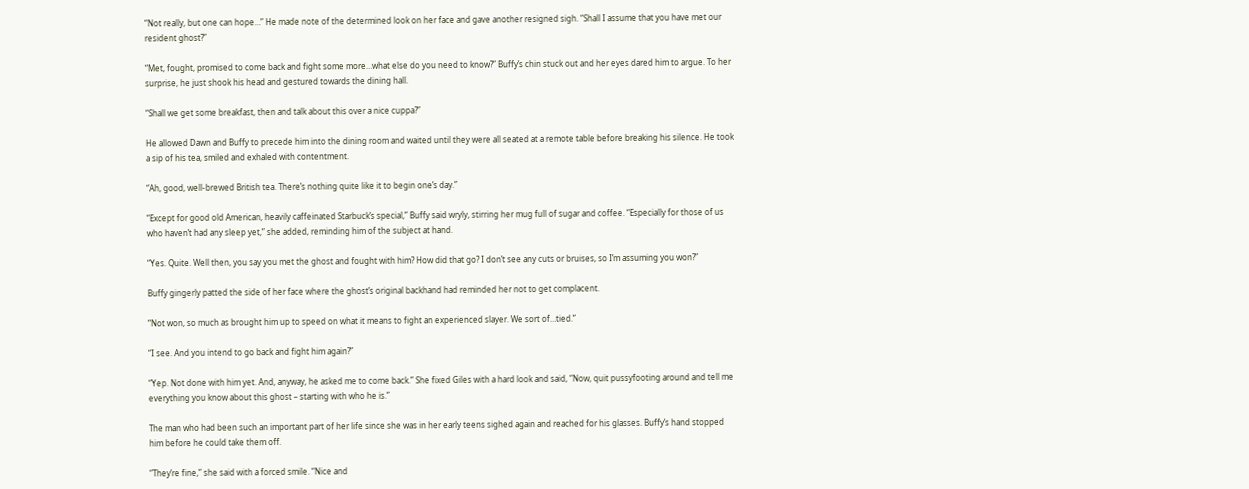“Not really, but one can hope…” He made note of the determined look on her face and gave another resigned sigh. “Shall I assume that you have met our resident ghost?”

“Met, fought, promised to come back and fight some more…what else do you need to know?” Buffy’s chin stuck out and her eyes dared him to argue. To her surprise, he just shook his head and gestured towards the dining hall.

“Shall we get some breakfast, then and talk about this over a nice cuppa?”

He allowed Dawn and Buffy to precede him into the dining room and waited until they were all seated at a remote table before breaking his silence. He took a sip of his tea, smiled and exhaled with contentment.

“Ah, good, well-brewed British tea. There’s nothing quite like it to begin one’s day.”

“Except for good old American, heavily caffeinated Starbuck’s special,” Buffy said wryly, stirring her mug full of sugar and coffee. “Especially for those of us who haven’t had any sleep yet,” she added, reminding him of the subject at hand.

“Yes. Quite. Well then, you say you met the ghost and fought with him? How did that go? I don’t see any cuts or bruises, so I’m assuming you won?”

Buffy gingerly patted the side of her face where the ghost’s original backhand had reminded her not to get complacent.

“Not won, so much as brought him up to speed on what it means to fight an experienced slayer. We sort of…tied.”

“I see. And you intend to go back and fight him again?”

“Yep. Not done with him yet. And, anyway, he asked me to come back.” She fixed Giles with a hard look and said, “Now, quit pussyfooting around and tell me everything you know about this ghost – starting with who he is.”

The man who had been such an important part of her life since she was in her early teens sighed again and reached for his glasses. Buffy’s hand stopped him before he could take them off.

“They’re fine,” she said with a forced smile. “Nice and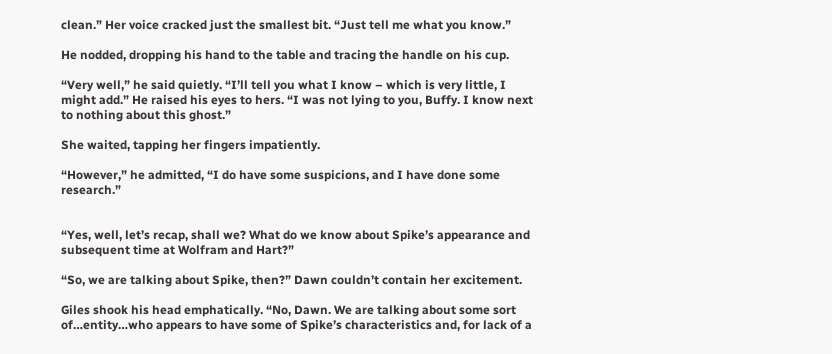clean.” Her voice cracked just the smallest bit. “Just tell me what you know.”

He nodded, dropping his hand to the table and tracing the handle on his cup.

“Very well,” he said quietly. “I’ll tell you what I know – which is very little, I might add.” He raised his eyes to hers. “I was not lying to you, Buffy. I know next to nothing about this ghost.”

She waited, tapping her fingers impatiently.

“However,” he admitted, “I do have some suspicions, and I have done some research.”


“Yes, well, let’s recap, shall we? What do we know about Spike’s appearance and subsequent time at Wolfram and Hart?”

“So, we are talking about Spike, then?” Dawn couldn’t contain her excitement.

Giles shook his head emphatically. “No, Dawn. We are talking about some sort of…entity…who appears to have some of Spike’s characteristics and, for lack of a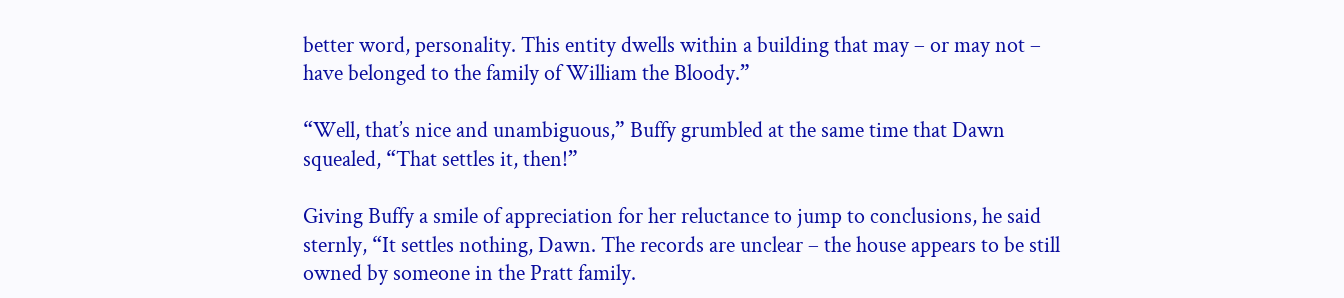better word, personality. This entity dwells within a building that may – or may not – have belonged to the family of William the Bloody.”

“Well, that’s nice and unambiguous,” Buffy grumbled at the same time that Dawn squealed, “That settles it, then!”

Giving Buffy a smile of appreciation for her reluctance to jump to conclusions, he said sternly, “It settles nothing, Dawn. The records are unclear – the house appears to be still owned by someone in the Pratt family.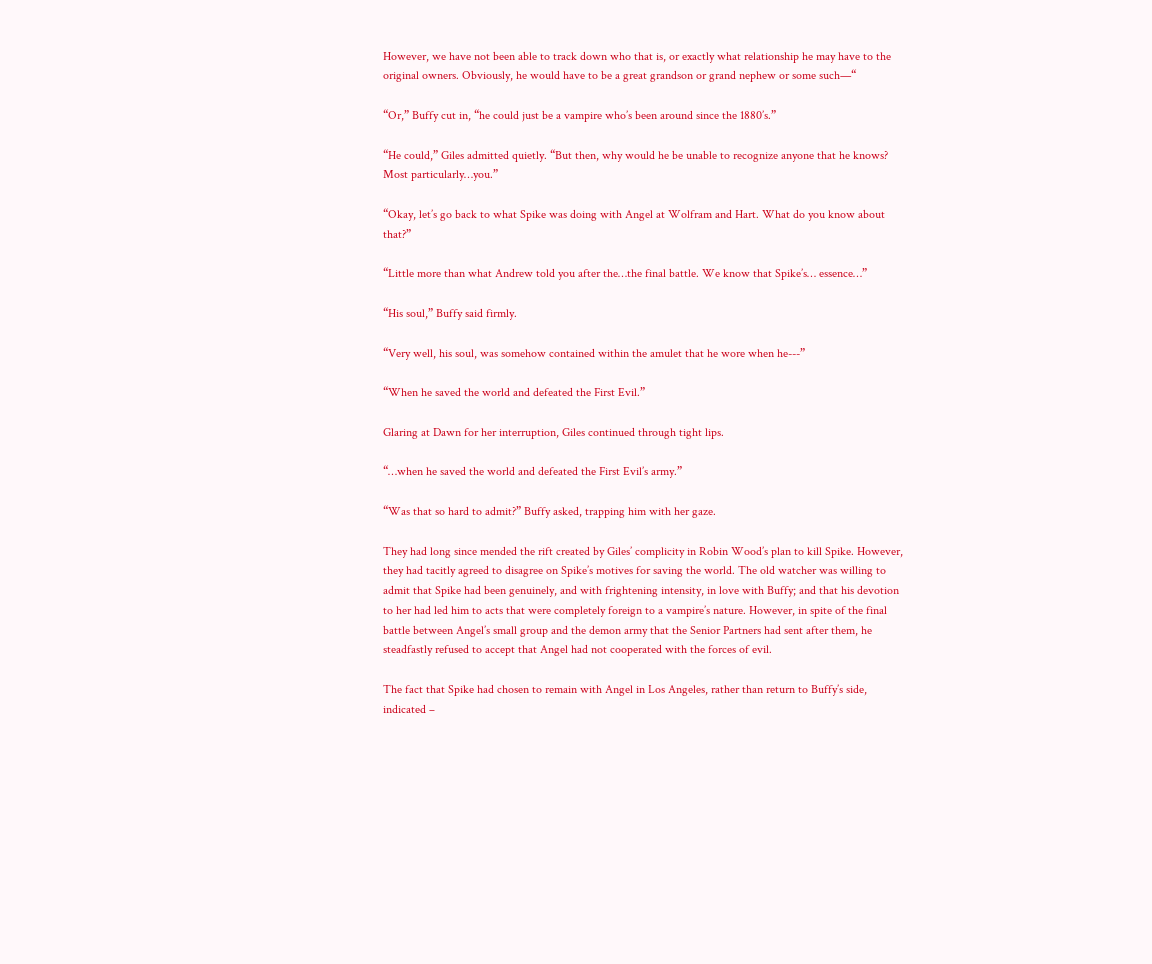However, we have not been able to track down who that is, or exactly what relationship he may have to the original owners. Obviously, he would have to be a great grandson or grand nephew or some such—“

“Or,” Buffy cut in, “he could just be a vampire who’s been around since the 1880’s.”

“He could,” Giles admitted quietly. “But then, why would he be unable to recognize anyone that he knows? Most particularly…you.”

“Okay, let’s go back to what Spike was doing with Angel at Wolfram and Hart. What do you know about that?”

“Little more than what Andrew told you after the…the final battle. We know that Spike’s… essence…”

“His soul,” Buffy said firmly.

“Very well, his soul, was somehow contained within the amulet that he wore when he---”

“When he saved the world and defeated the First Evil.”

Glaring at Dawn for her interruption, Giles continued through tight lips.

“…when he saved the world and defeated the First Evil’s army.”

“Was that so hard to admit?” Buffy asked, trapping him with her gaze.

They had long since mended the rift created by Giles’ complicity in Robin Wood’s plan to kill Spike. However, they had tacitly agreed to disagree on Spike’s motives for saving the world. The old watcher was willing to admit that Spike had been genuinely, and with frightening intensity, in love with Buffy; and that his devotion to her had led him to acts that were completely foreign to a vampire’s nature. However, in spite of the final battle between Angel’s small group and the demon army that the Senior Partners had sent after them, he steadfastly refused to accept that Angel had not cooperated with the forces of evil.

The fact that Spike had chosen to remain with Angel in Los Angeles, rather than return to Buffy’s side, indicated –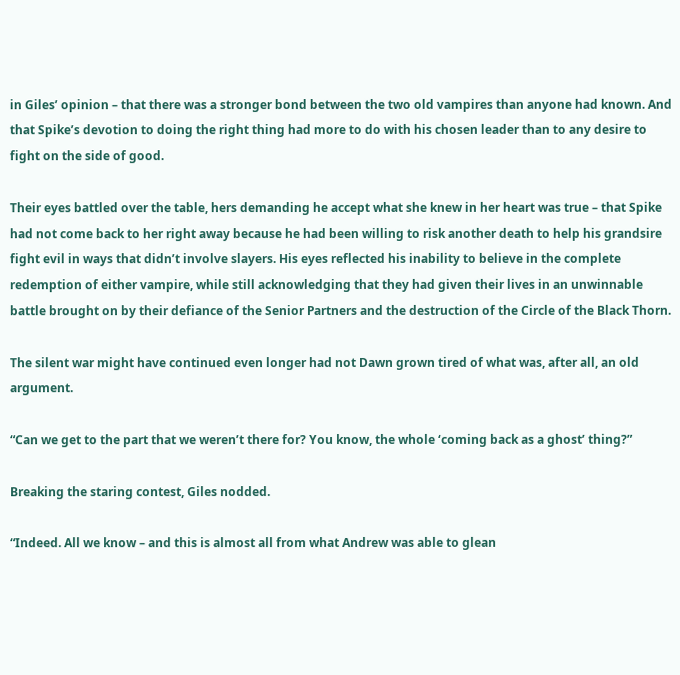in Giles’ opinion – that there was a stronger bond between the two old vampires than anyone had known. And that Spike’s devotion to doing the right thing had more to do with his chosen leader than to any desire to fight on the side of good.

Their eyes battled over the table, hers demanding he accept what she knew in her heart was true – that Spike had not come back to her right away because he had been willing to risk another death to help his grandsire fight evil in ways that didn’t involve slayers. His eyes reflected his inability to believe in the complete redemption of either vampire, while still acknowledging that they had given their lives in an unwinnable battle brought on by their defiance of the Senior Partners and the destruction of the Circle of the Black Thorn.

The silent war might have continued even longer had not Dawn grown tired of what was, after all, an old argument.

“Can we get to the part that we weren’t there for? You know, the whole ‘coming back as a ghost’ thing?”

Breaking the staring contest, Giles nodded.

“Indeed. All we know – and this is almost all from what Andrew was able to glean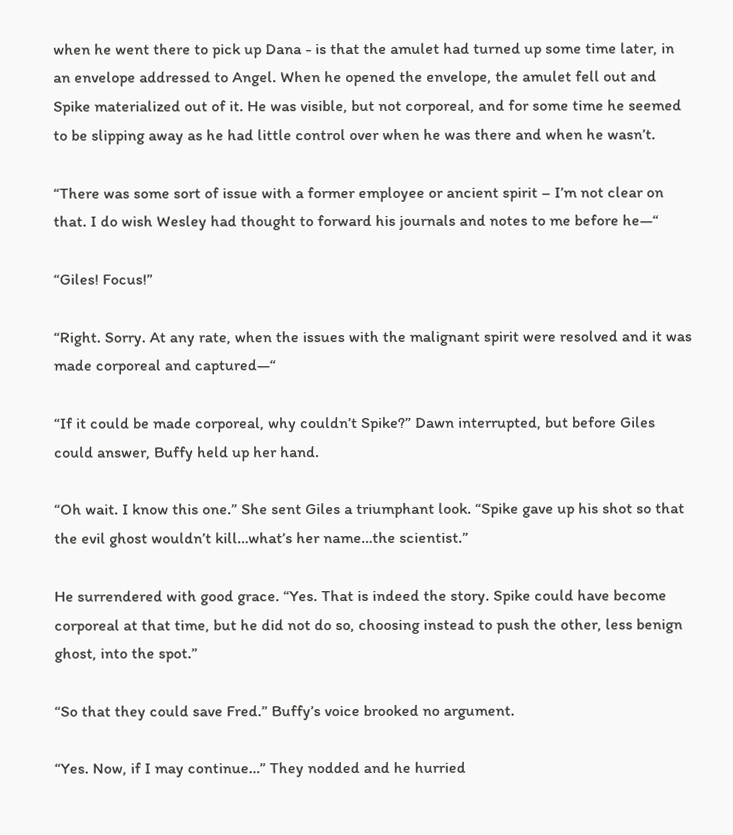when he went there to pick up Dana - is that the amulet had turned up some time later, in an envelope addressed to Angel. When he opened the envelope, the amulet fell out and Spike materialized out of it. He was visible, but not corporeal, and for some time he seemed to be slipping away as he had little control over when he was there and when he wasn’t.

“There was some sort of issue with a former employee or ancient spirit – I’m not clear on that. I do wish Wesley had thought to forward his journals and notes to me before he—“

“Giles! Focus!”

“Right. Sorry. At any rate, when the issues with the malignant spirit were resolved and it was made corporeal and captured—“

“If it could be made corporeal, why couldn’t Spike?” Dawn interrupted, but before Giles could answer, Buffy held up her hand.

“Oh wait. I know this one.” She sent Giles a triumphant look. “Spike gave up his shot so that the evil ghost wouldn’t kill…what’s her name…the scientist.”

He surrendered with good grace. “Yes. That is indeed the story. Spike could have become corporeal at that time, but he did not do so, choosing instead to push the other, less benign ghost, into the spot.”

“So that they could save Fred.” Buffy’s voice brooked no argument.

“Yes. Now, if I may continue…” They nodded and he hurried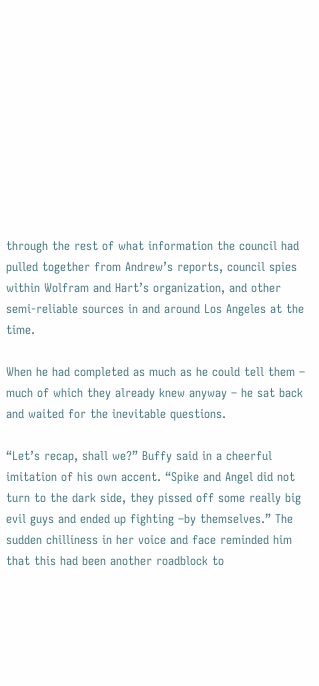through the rest of what information the council had pulled together from Andrew’s reports, council spies within Wolfram and Hart’s organization, and other semi-reliable sources in and around Los Angeles at the time.

When he had completed as much as he could tell them – much of which they already knew anyway – he sat back and waited for the inevitable questions.

“Let’s recap, shall we?” Buffy said in a cheerful imitation of his own accent. “Spike and Angel did not turn to the dark side, they pissed off some really big evil guys and ended up fighting –by themselves.” The sudden chilliness in her voice and face reminded him that this had been another roadblock to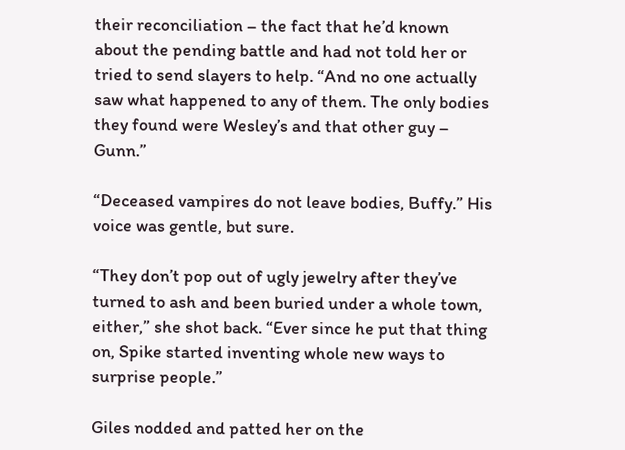their reconciliation – the fact that he’d known about the pending battle and had not told her or tried to send slayers to help. “And no one actually saw what happened to any of them. The only bodies they found were Wesley’s and that other guy – Gunn.”

“Deceased vampires do not leave bodies, Buffy.” His voice was gentle, but sure.

“They don’t pop out of ugly jewelry after they’ve turned to ash and been buried under a whole town, either,” she shot back. “Ever since he put that thing on, Spike started inventing whole new ways to surprise people.”

Giles nodded and patted her on the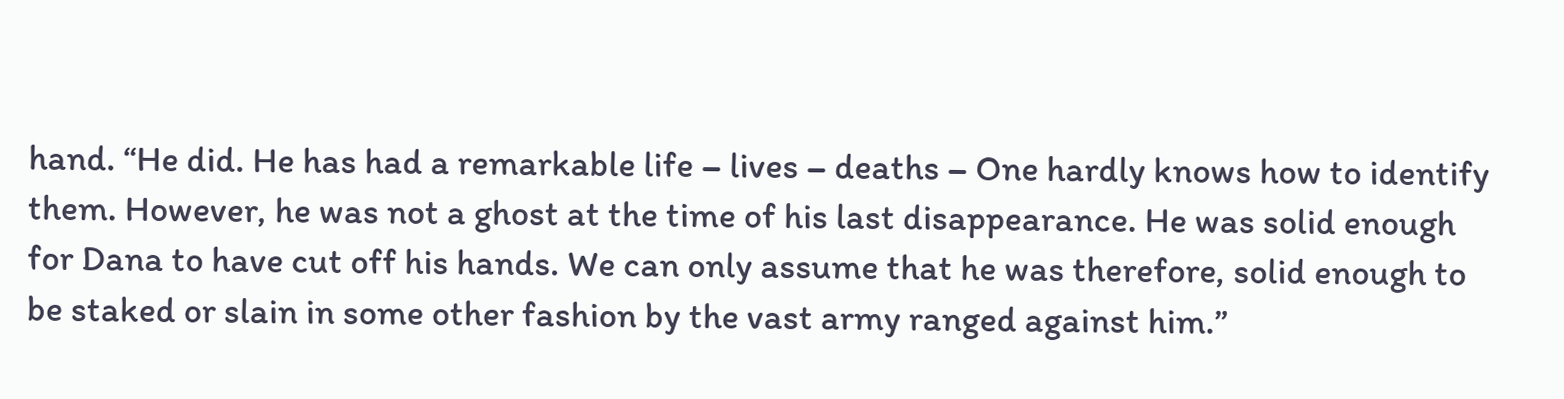hand. “He did. He has had a remarkable life – lives – deaths – One hardly knows how to identify them. However, he was not a ghost at the time of his last disappearance. He was solid enough for Dana to have cut off his hands. We can only assume that he was therefore, solid enough to be staked or slain in some other fashion by the vast army ranged against him.”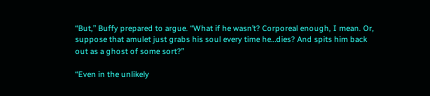“But,” Buffy prepared to argue. “What if he wasn’t? Corporeal enough, I mean. Or, suppose that amulet just grabs his soul every time he…dies? And spits him back out as a ghost of some sort?”

“Even in the unlikely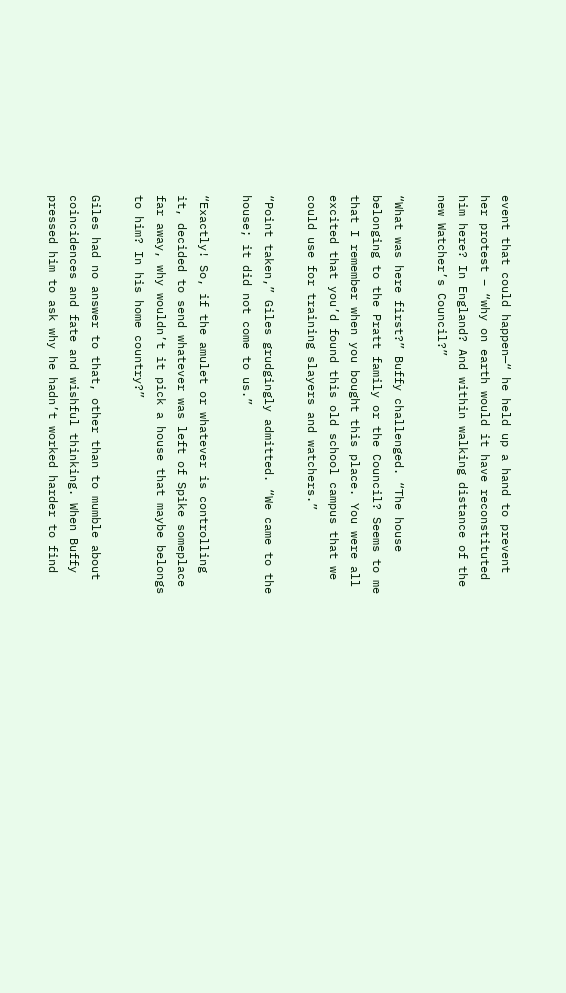event that could happen—“ he held up a hand to prevent her protest – “why on earth would it have reconstituted him here? In England? And within walking distance of the new Watcher’s Council?”

“What was here first?” Buffy challenged. “The house belonging to the Pratt family or the Council? Seems to me that I remember when you bought this place. You were all excited that you’d found this old school campus that we could use for training slayers and watchers.”

“Point taken,” Giles grudgingly admitted. “We came to the house; it did not come to us.”

“Exactly! So, if the amulet or whatever is controlling it, decided to send whatever was left of Spike someplace far away, why wouldn’t it pick a house that maybe belongs to him? In his home country?”

Giles had no answer to that, other than to mumble about coincidences and fate and wishful thinking. When Buffy pressed him to ask why he hadn’t worked harder to find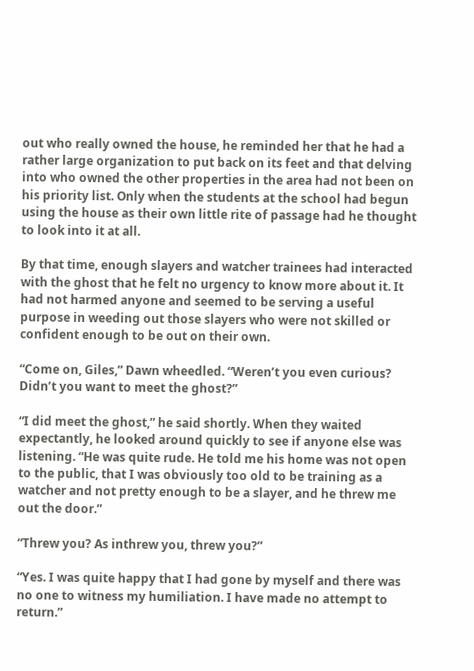out who really owned the house, he reminded her that he had a rather large organization to put back on its feet and that delving into who owned the other properties in the area had not been on his priority list. Only when the students at the school had begun using the house as their own little rite of passage had he thought to look into it at all.

By that time, enough slayers and watcher trainees had interacted with the ghost that he felt no urgency to know more about it. It had not harmed anyone and seemed to be serving a useful purpose in weeding out those slayers who were not skilled or confident enough to be out on their own.

“Come on, Giles,” Dawn wheedled. “Weren’t you even curious? Didn’t you want to meet the ghost?”

“I did meet the ghost,” he said shortly. When they waited expectantly, he looked around quickly to see if anyone else was listening. “He was quite rude. He told me his home was not open to the public, that I was obviously too old to be training as a watcher and not pretty enough to be a slayer, and he threw me out the door.”

“Threw you? As inthrew you, threw you?”

“Yes. I was quite happy that I had gone by myself and there was no one to witness my humiliation. I have made no attempt to return.”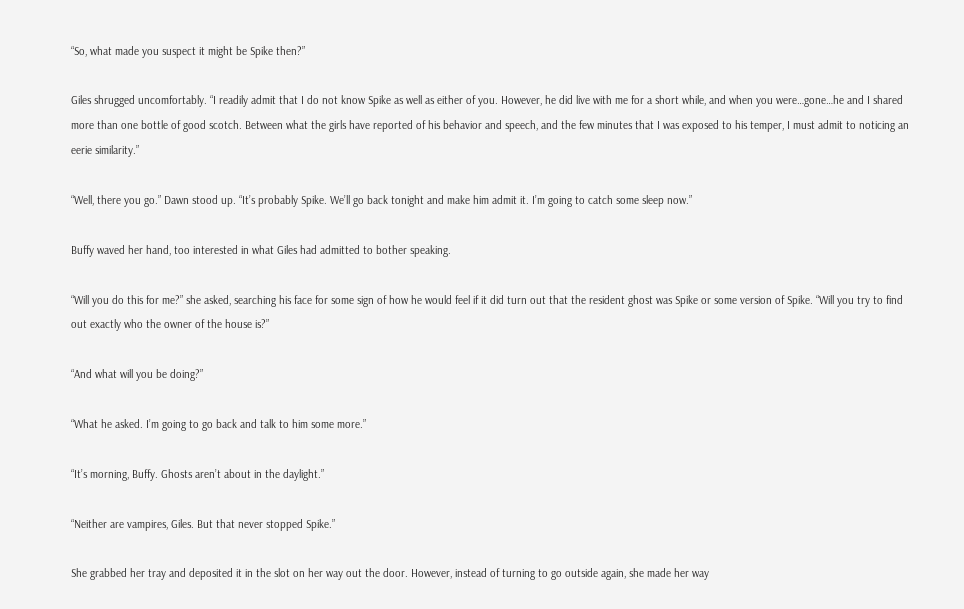“So, what made you suspect it might be Spike then?”

Giles shrugged uncomfortably. “I readily admit that I do not know Spike as well as either of you. However, he did live with me for a short while, and when you were…gone…he and I shared more than one bottle of good scotch. Between what the girls have reported of his behavior and speech, and the few minutes that I was exposed to his temper, I must admit to noticing an eerie similarity.”

“Well, there you go.” Dawn stood up. “It’s probably Spike. We’ll go back tonight and make him admit it. I’m going to catch some sleep now.”

Buffy waved her hand, too interested in what Giles had admitted to bother speaking.

“Will you do this for me?” she asked, searching his face for some sign of how he would feel if it did turn out that the resident ghost was Spike or some version of Spike. “Will you try to find out exactly who the owner of the house is?”

“And what will you be doing?”

“What he asked. I’m going to go back and talk to him some more.”

“It’s morning, Buffy. Ghosts aren’t about in the daylight.”

“Neither are vampires, Giles. But that never stopped Spike.”

She grabbed her tray and deposited it in the slot on her way out the door. However, instead of turning to go outside again, she made her way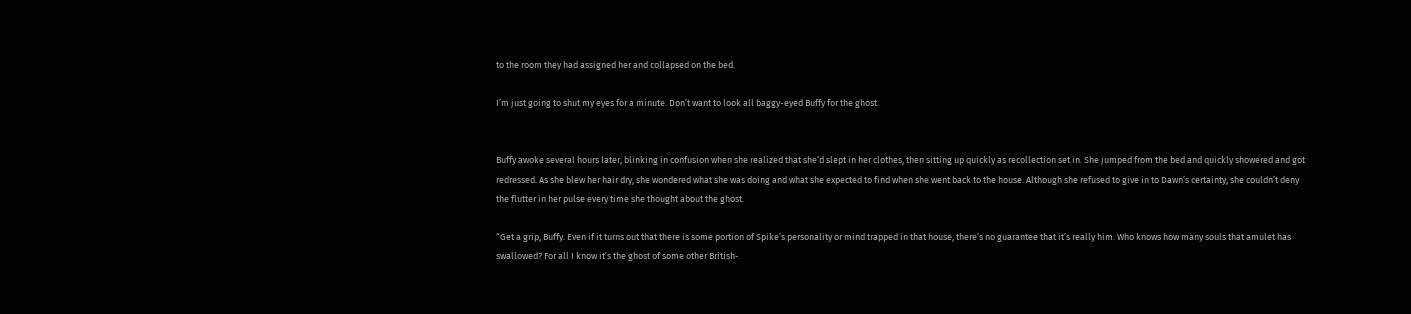to the room they had assigned her and collapsed on the bed.

I’m just going to shut my eyes for a minute. Don’t want to look all baggy-eyed Buffy for the ghost.


Buffy awoke several hours later, blinking in confusion when she realized that she’d slept in her clothes, then sitting up quickly as recollection set in. She jumped from the bed and quickly showered and got redressed. As she blew her hair dry, she wondered what she was doing and what she expected to find when she went back to the house. Although she refused to give in to Dawn’s certainty, she couldn’t deny the flutter in her pulse every time she thought about the ghost.

“Get a grip, Buffy. Even if it turns out that there is some portion of Spike’s personality or mind trapped in that house, there’s no guarantee that it’s really him. Who knows how many souls that amulet has swallowed? For all I know it’s the ghost of some other British-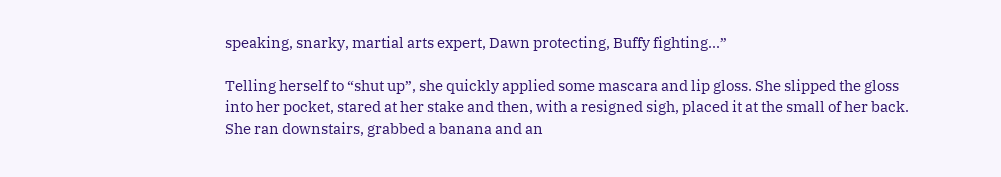speaking, snarky, martial arts expert, Dawn protecting, Buffy fighting...”

Telling herself to “shut up”, she quickly applied some mascara and lip gloss. She slipped the gloss into her pocket, stared at her stake and then, with a resigned sigh, placed it at the small of her back. She ran downstairs, grabbed a banana and an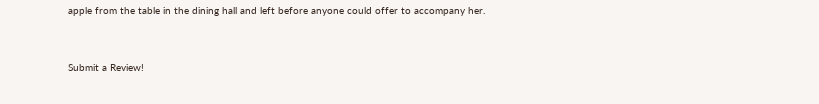apple from the table in the dining hall and left before anyone could offer to accompany her.


Submit a Review!